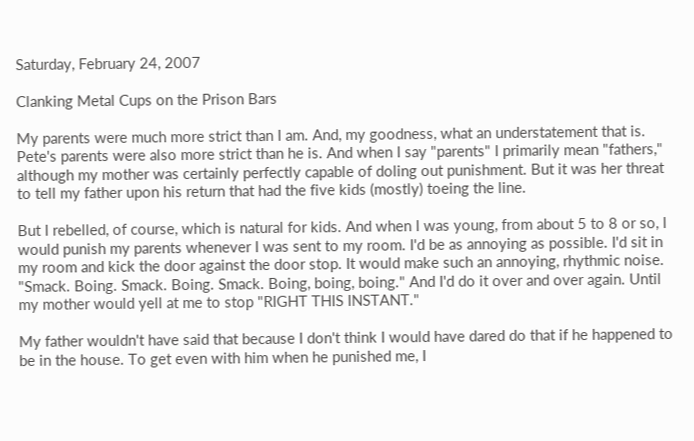Saturday, February 24, 2007

Clanking Metal Cups on the Prison Bars

My parents were much more strict than I am. And, my goodness, what an understatement that is. Pete's parents were also more strict than he is. And when I say "parents" I primarily mean "fathers," although my mother was certainly perfectly capable of doling out punishment. But it was her threat to tell my father upon his return that had the five kids (mostly) toeing the line.

But I rebelled, of course, which is natural for kids. And when I was young, from about 5 to 8 or so, I would punish my parents whenever I was sent to my room. I'd be as annoying as possible. I'd sit in my room and kick the door against the door stop. It would make such an annoying, rhythmic noise. "Smack. Boing. Smack. Boing. Smack. Boing, boing, boing." And I'd do it over and over again. Until my mother would yell at me to stop "RIGHT THIS INSTANT."

My father wouldn't have said that because I don't think I would have dared do that if he happened to be in the house. To get even with him when he punished me, I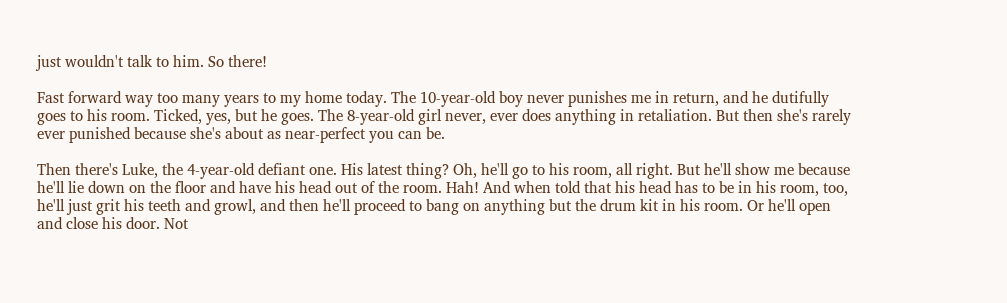just wouldn't talk to him. So there!

Fast forward way too many years to my home today. The 10-year-old boy never punishes me in return, and he dutifully goes to his room. Ticked, yes, but he goes. The 8-year-old girl never, ever does anything in retaliation. But then she's rarely ever punished because she's about as near-perfect you can be.

Then there's Luke, the 4-year-old defiant one. His latest thing? Oh, he'll go to his room, all right. But he'll show me because he'll lie down on the floor and have his head out of the room. Hah! And when told that his head has to be in his room, too, he'll just grit his teeth and growl, and then he'll proceed to bang on anything but the drum kit in his room. Or he'll open and close his door. Not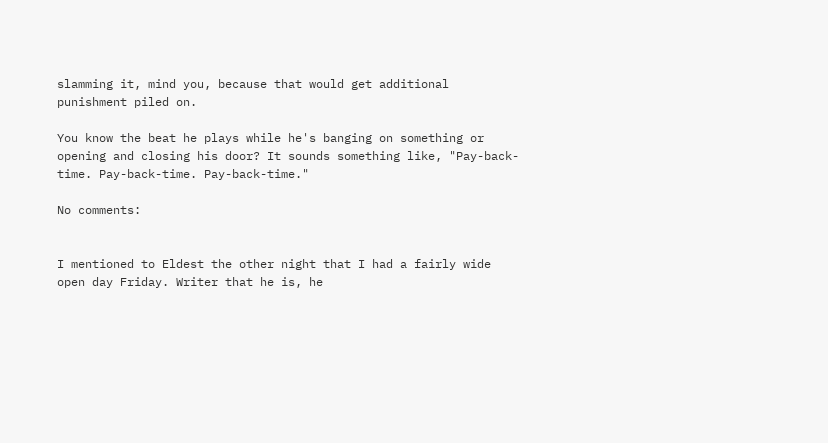slamming it, mind you, because that would get additional punishment piled on.

You know the beat he plays while he's banging on something or opening and closing his door? It sounds something like, "Pay-back-time. Pay-back-time. Pay-back-time."

No comments:


I mentioned to Eldest the other night that I had a fairly wide open day Friday. Writer that he is, he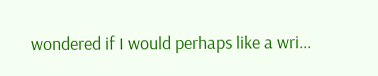wondered if I would perhaps like a wri...